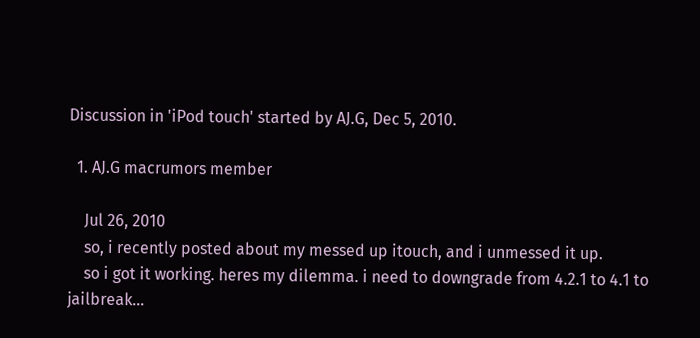Discussion in 'iPod touch' started by AJ.G, Dec 5, 2010.

  1. AJ.G macrumors member

    Jul 26, 2010
    so, i recently posted about my messed up itouch, and i unmessed it up.
    so i got it working. heres my dilemma. i need to downgrade from 4.2.1 to 4.1 to jailbreak...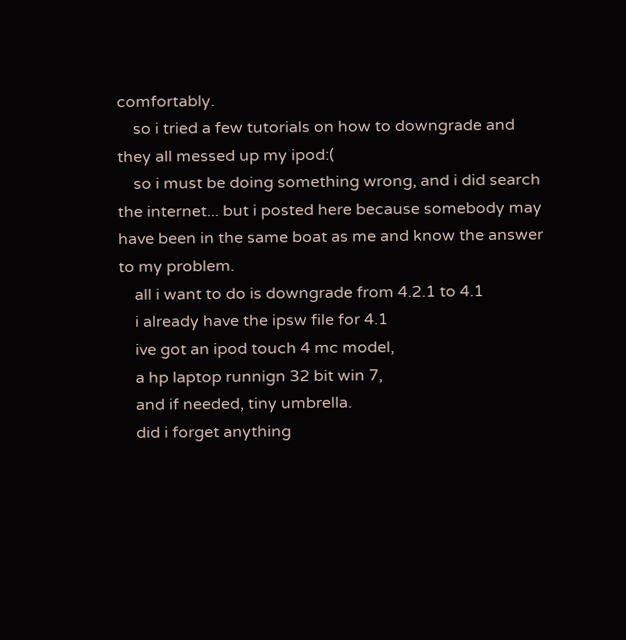comfortably.
    so i tried a few tutorials on how to downgrade and they all messed up my ipod:(
    so i must be doing something wrong, and i did search the internet... but i posted here because somebody may have been in the same boat as me and know the answer to my problem.
    all i want to do is downgrade from 4.2.1 to 4.1
    i already have the ipsw file for 4.1
    ive got an ipod touch 4 mc model,
    a hp laptop runnign 32 bit win 7,
    and if needed, tiny umbrella.
    did i forget anything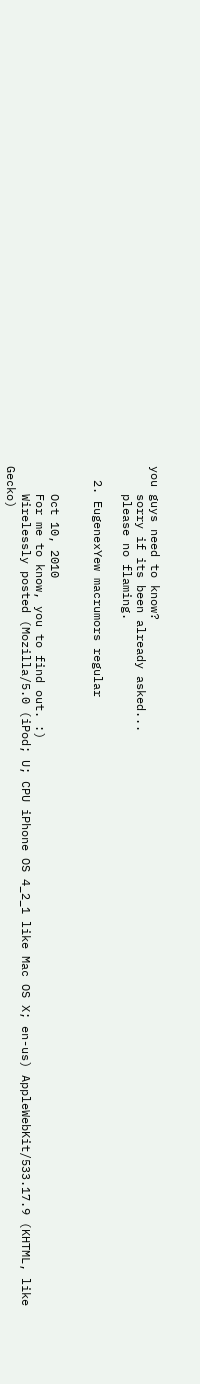you guys need to know?
    sorry if its been already asked...
    please no flaming.

  2. EugenexYew macrumors regular


    Oct 10, 2010
    For me to know, you to find out. :)
    Wirelessly posted (Mozilla/5.0 (iPod; U; CPU iPhone OS 4_2_1 like Mac OS X; en-us) AppleWebKit/533.17.9 (KHTML, like Gecko)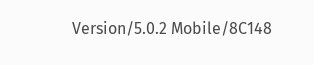Version/5.0.2 Mobile/8C148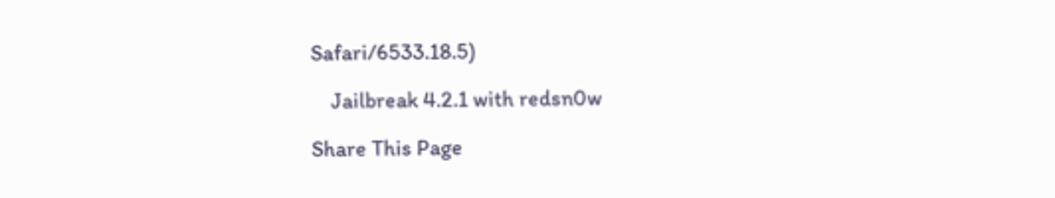Safari/6533.18.5)

    Jailbreak 4.2.1 with redsn0w

Share This Page